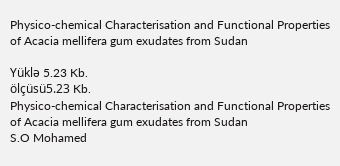Physico-chemical Characterisation and Functional Properties of Acacia mellifera gum exudates from Sudan

Yüklə 5.23 Kb.
ölçüsü5.23 Kb.
Physico-chemical Characterisation and Functional Properties of Acacia mellifera gum exudates from Sudan
S.O Mohamed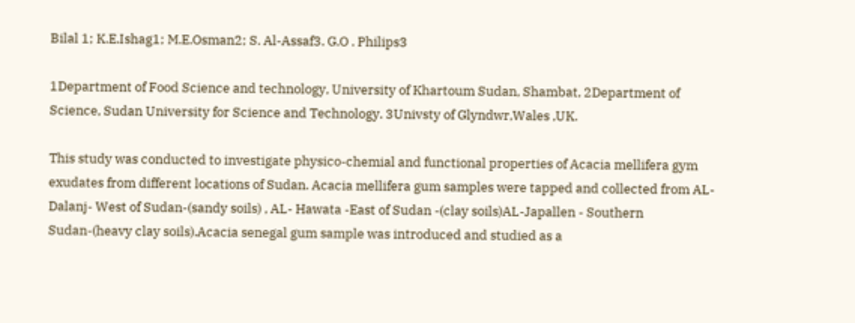Bilal 1; K.E.Ishag1; M.E.Osman2; S. Al-Assaf3. G.O . Philips3

1Department of Food Science and technology, University of Khartoum Sudan, Shambat, 2Department of Science, Sudan University for Science and Technology. 3Univsty of Glyndwr,Wales ,UK.

This study was conducted to investigate physico-chemial and functional properties of Acacia mellifera gym exudates from different locations of Sudan. Acacia mellifera gum samples were tapped and collected from AL-Dalanj- West of Sudan-(sandy soils) , AL- Hawata -East of Sudan -(clay soils)AL-Japallen - Southern Sudan-(heavy clay soils).Acacia senegal gum sample was introduced and studied as a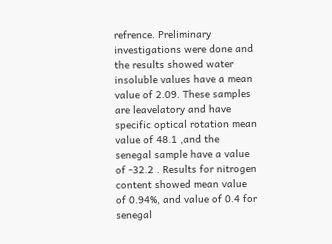refrence. Preliminary investigations were done and the results showed water insoluble values have a mean value of 2.09. These samples are leavelatory and have specific optical rotation mean value of 48.1 ,and the senegal sample have a value of -32.2 . Results for nitrogen content showed mean value of 0.94%, and value of 0.4 for senegal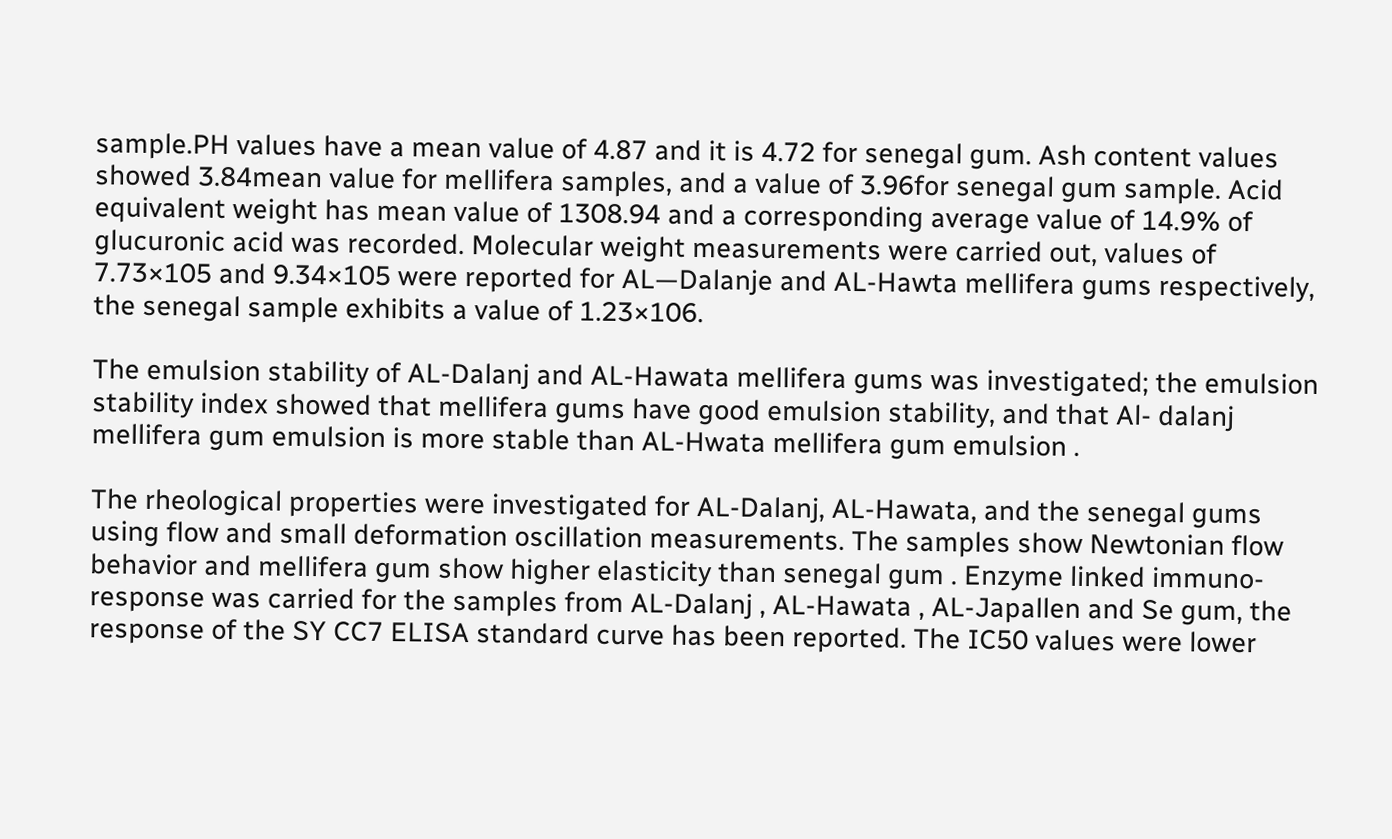sample.PH values have a mean value of 4.87 and it is 4.72 for senegal gum. Ash content values showed 3.84mean value for mellifera samples, and a value of 3.96for senegal gum sample. Acid equivalent weight has mean value of 1308.94 and a corresponding average value of 14.9% of glucuronic acid was recorded. Molecular weight measurements were carried out, values of 7.73×105 and 9.34×105 were reported for AL—Dalanje and AL-Hawta mellifera gums respectively, the senegal sample exhibits a value of 1.23×106.

The emulsion stability of AL-Dalanj and AL-Hawata mellifera gums was investigated; the emulsion stability index showed that mellifera gums have good emulsion stability, and that Al- dalanj mellifera gum emulsion is more stable than AL-Hwata mellifera gum emulsion .

The rheological properties were investigated for AL-Dalanj, AL-Hawata, and the senegal gums using flow and small deformation oscillation measurements. The samples show Newtonian flow behavior and mellifera gum show higher elasticity than senegal gum . Enzyme linked immuno-response was carried for the samples from AL-Dalanj , AL-Hawata , AL-Japallen and Se gum, the response of the SY CC7 ELISA standard curve has been reported. The IC50 values were lower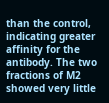than the control, indicating greater affinity for the antibody. The two fractions of M2 showed very little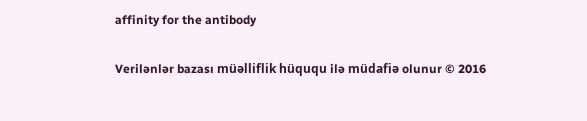affinity for the antibody

Verilənlər bazası müəlliflik hüququ ilə müdafiə olunur © 2016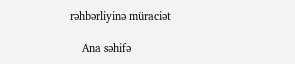rəhbərliyinə müraciət

    Ana səhifə